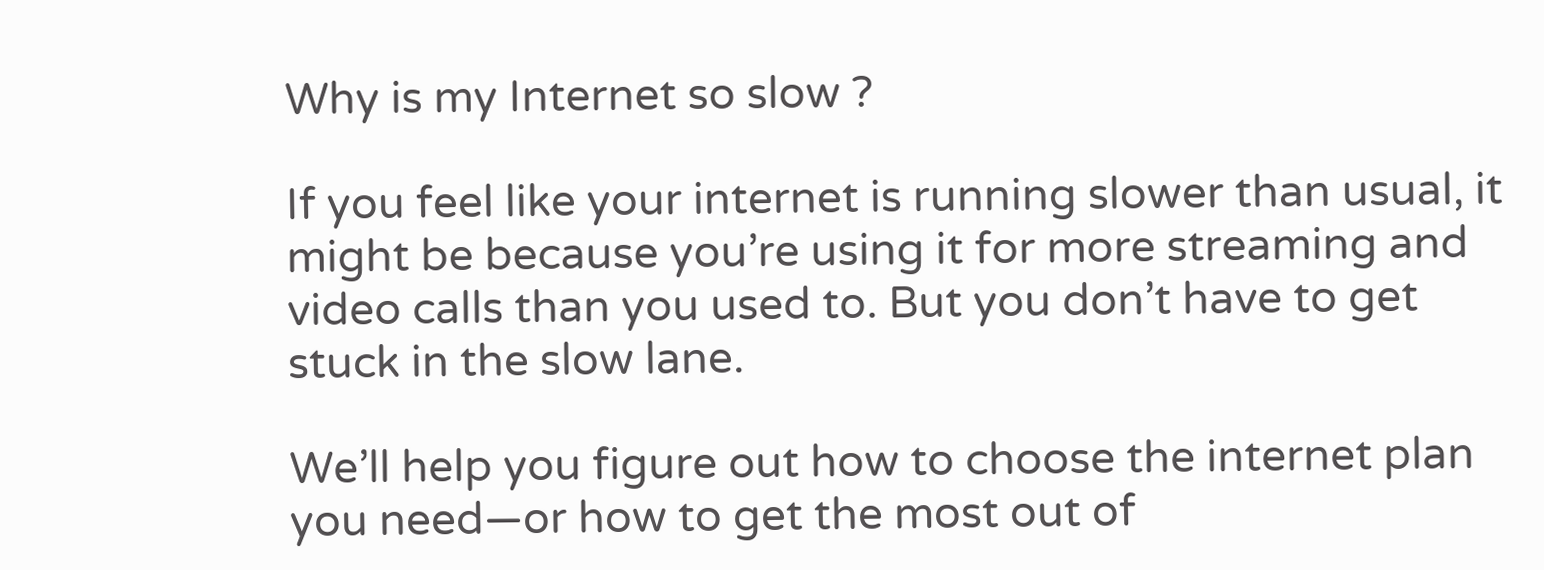Why is my Internet so slow ?

If you feel like your internet is running slower than usual, it might be because you’re using it for more streaming and video calls than you used to. But you don’t have to get stuck in the slow lane.

We’ll help you figure out how to choose the internet plan you need—or how to get the most out of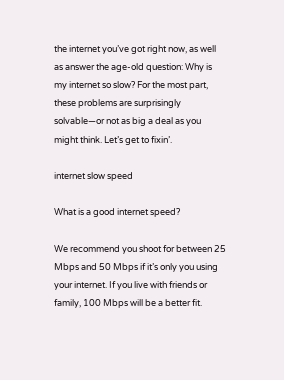the internet you’ve got right now, as well as answer the age-old question: Why is my internet so slow? For the most part, these problems are surprisingly solvable—or not as big a deal as you might think. Let’s get to fixin’.

internet slow speed

What is a good internet speed?

We recommend you shoot for between 25 Mbps and 50 Mbps if it’s only you using your internet. If you live with friends or family, 100 Mbps will be a better fit.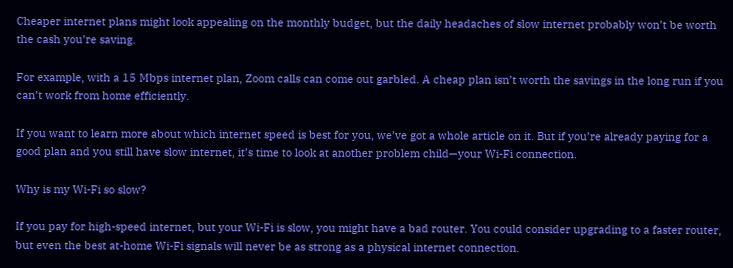Cheaper internet plans might look appealing on the monthly budget, but the daily headaches of slow internet probably won’t be worth the cash you’re saving.

For example, with a 15 Mbps internet plan, Zoom calls can come out garbled. A cheap plan isn’t worth the savings in the long run if you can’t work from home efficiently.

If you want to learn more about which internet speed is best for you, we’ve got a whole article on it. But if you’re already paying for a good plan and you still have slow internet, it’s time to look at another problem child—your Wi-Fi connection.

Why is my Wi-Fi so slow?

If you pay for high-speed internet, but your Wi-Fi is slow, you might have a bad router. You could consider upgrading to a faster router, but even the best at-home Wi-Fi signals will never be as strong as a physical internet connection.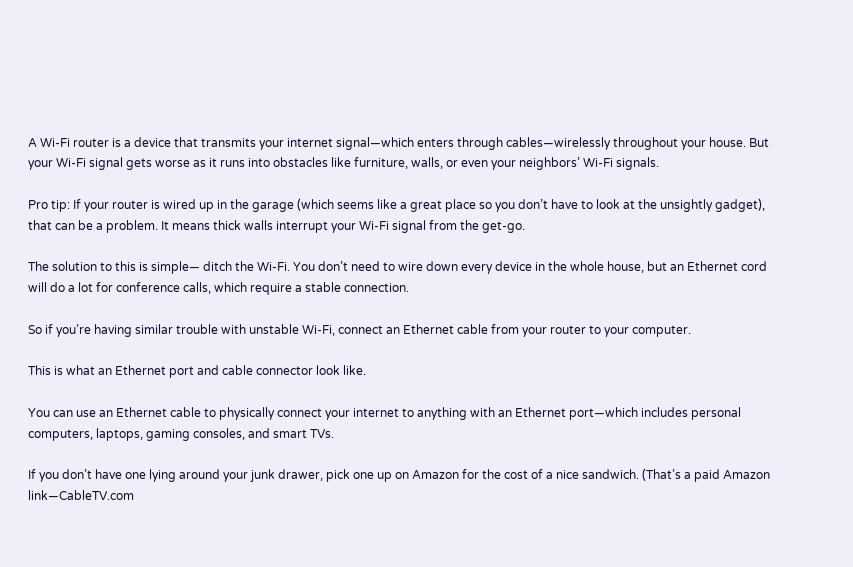A Wi-Fi router is a device that transmits your internet signal—which enters through cables—wirelessly throughout your house. But your Wi-Fi signal gets worse as it runs into obstacles like furniture, walls, or even your neighbors’ Wi-Fi signals.

Pro tip: If your router is wired up in the garage (which seems like a great place so you don’t have to look at the unsightly gadget), that can be a problem. It means thick walls interrupt your Wi-Fi signal from the get-go.

The solution to this is simple— ditch the Wi-Fi. You don’t need to wire down every device in the whole house, but an Ethernet cord will do a lot for conference calls, which require a stable connection.

So if you’re having similar trouble with unstable Wi-Fi, connect an Ethernet cable from your router to your computer.

This is what an Ethernet port and cable connector look like.

You can use an Ethernet cable to physically connect your internet to anything with an Ethernet port—which includes personal computers, laptops, gaming consoles, and smart TVs.

If you don’t have one lying around your junk drawer, pick one up on Amazon for the cost of a nice sandwich. (That’s a paid Amazon link—CableTV.com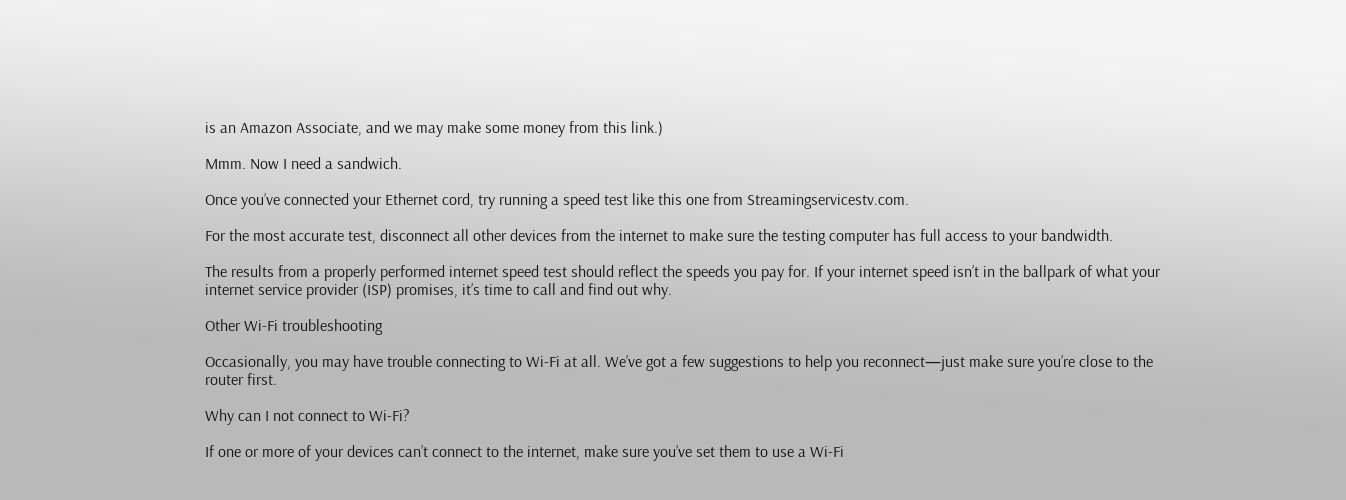is an Amazon Associate, and we may make some money from this link.)

Mmm. Now I need a sandwich.

Once you’ve connected your Ethernet cord, try running a speed test like this one from Streamingservicestv.com.

For the most accurate test, disconnect all other devices from the internet to make sure the testing computer has full access to your bandwidth.

The results from a properly performed internet speed test should reflect the speeds you pay for. If your internet speed isn’t in the ballpark of what your internet service provider (ISP) promises, it’s time to call and find out why.

Other Wi-Fi troubleshooting

Occasionally, you may have trouble connecting to Wi-Fi at all. We’ve got a few suggestions to help you reconnect—just make sure you’re close to the router first.

Why can I not connect to Wi-Fi?

If one or more of your devices can’t connect to the internet, make sure you’ve set them to use a Wi-Fi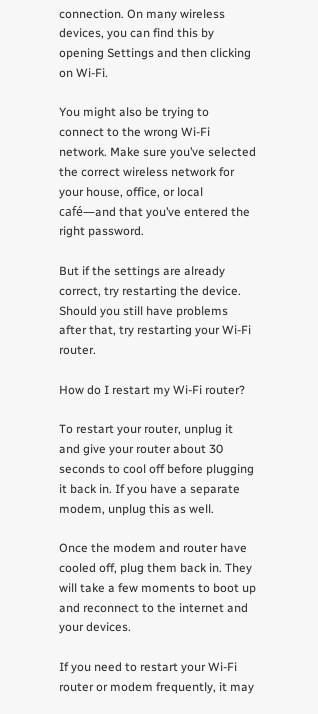connection. On many wireless devices, you can find this by opening Settings and then clicking on Wi-Fi.

You might also be trying to connect to the wrong Wi-Fi network. Make sure you’ve selected the correct wireless network for your house, office, or local café—and that you’ve entered the right password.

But if the settings are already correct, try restarting the device. Should you still have problems after that, try restarting your Wi-Fi router.

How do I restart my Wi-Fi router?

To restart your router, unplug it and give your router about 30 seconds to cool off before plugging it back in. If you have a separate modem, unplug this as well.

Once the modem and router have cooled off, plug them back in. They will take a few moments to boot up and reconnect to the internet and your devices.

If you need to restart your Wi-Fi router or modem frequently, it may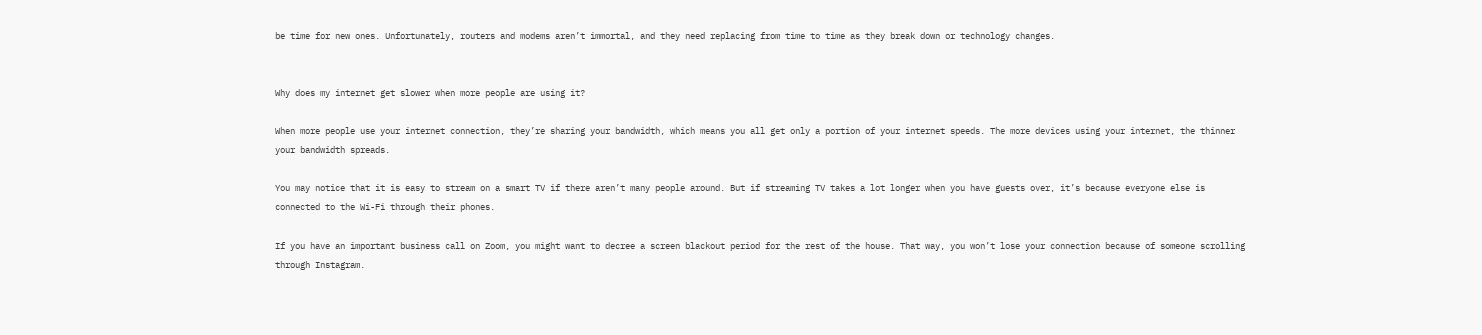be time for new ones. Unfortunately, routers and modems aren’t immortal, and they need replacing from time to time as they break down or technology changes.


Why does my internet get slower when more people are using it?

When more people use your internet connection, they’re sharing your bandwidth, which means you all get only a portion of your internet speeds. The more devices using your internet, the thinner your bandwidth spreads.

You may notice that it is easy to stream on a smart TV if there aren’t many people around. But if streaming TV takes a lot longer when you have guests over, it’s because everyone else is connected to the Wi-Fi through their phones.

If you have an important business call on Zoom, you might want to decree a screen blackout period for the rest of the house. That way, you won’t lose your connection because of someone scrolling through Instagram.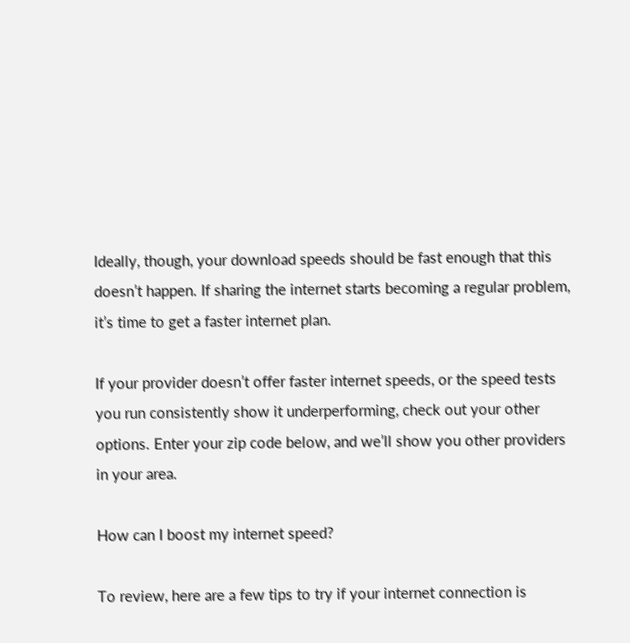Ideally, though, your download speeds should be fast enough that this doesn’t happen. If sharing the internet starts becoming a regular problem, it’s time to get a faster internet plan.

If your provider doesn’t offer faster internet speeds, or the speed tests you run consistently show it underperforming, check out your other options. Enter your zip code below, and we’ll show you other providers in your area.

How can I boost my internet speed?

To review, here are a few tips to try if your internet connection is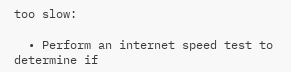too slow:

  • Perform an internet speed test to determine if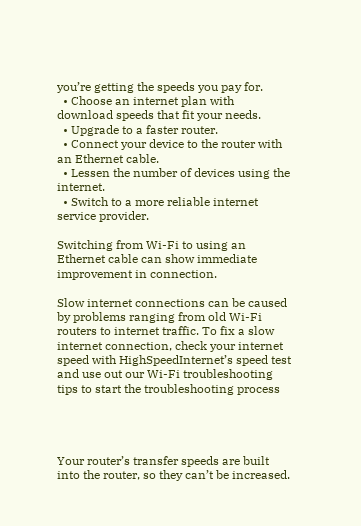you’re getting the speeds you pay for.
  • Choose an internet plan with download speeds that fit your needs.
  • Upgrade to a faster router.
  • Connect your device to the router with an Ethernet cable.
  • Lessen the number of devices using the internet.
  • Switch to a more reliable internet service provider.

Switching from Wi-Fi to using an Ethernet cable can show immediate improvement in connection.

Slow internet connections can be caused by problems ranging from old Wi-Fi routers to internet traffic. To fix a slow internet connection, check your internet speed with HighSpeedInternet’s speed test and use out our Wi-Fi troubleshooting tips to start the troubleshooting process




Your router’s transfer speeds are built into the router, so they can’t be increased.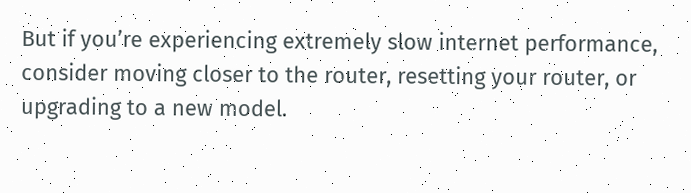But if you’re experiencing extremely slow internet performance, consider moving closer to the router, resetting your router, or upgrading to a new model.